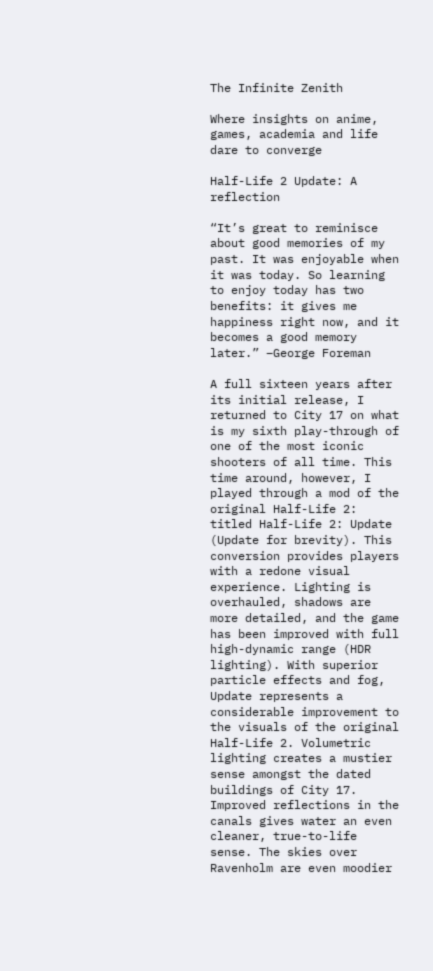The Infinite Zenith

Where insights on anime, games, academia and life dare to converge

Half-Life 2 Update: A reflection

“It’s great to reminisce about good memories of my past. It was enjoyable when it was today. So learning to enjoy today has two benefits: it gives me happiness right now, and it becomes a good memory later.” –George Foreman

A full sixteen years after its initial release, I returned to City 17 on what is my sixth play-through of one of the most iconic shooters of all time. This time around, however, I played through a mod of the original Half-Life 2: titled Half-Life 2: Update (Update for brevity). This conversion provides players with a redone visual experience. Lighting is overhauled, shadows are more detailed, and the game has been improved with full high-dynamic range (HDR lighting). With superior particle effects and fog, Update represents a considerable improvement to the visuals of the original Half-Life 2. Volumetric lighting creates a mustier sense amongst the dated buildings of City 17. Improved reflections in the canals gives water an even cleaner, true-to-life sense. The skies over Ravenholm are even moodier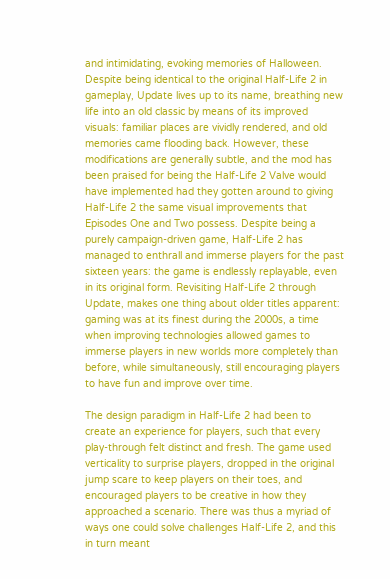and intimidating, evoking memories of Halloween. Despite being identical to the original Half-Life 2 in gameplay, Update lives up to its name, breathing new life into an old classic by means of its improved visuals: familiar places are vividly rendered, and old memories came flooding back. However, these modifications are generally subtle, and the mod has been praised for being the Half-Life 2 Valve would have implemented had they gotten around to giving Half-Life 2 the same visual improvements that Episodes One and Two possess. Despite being a purely campaign-driven game, Half-Life 2 has managed to enthrall and immerse players for the past sixteen years: the game is endlessly replayable, even in its original form. Revisiting Half-Life 2 through Update, makes one thing about older titles apparent: gaming was at its finest during the 2000s, a time when improving technologies allowed games to immerse players in new worlds more completely than before, while simultaneously, still encouraging players to have fun and improve over time.

The design paradigm in Half-Life 2 had been to create an experience for players, such that every play-through felt distinct and fresh. The game used verticality to surprise players, dropped in the original jump scare to keep players on their toes, and encouraged players to be creative in how they approached a scenario. There was thus a myriad of ways one could solve challenges Half-Life 2, and this in turn meant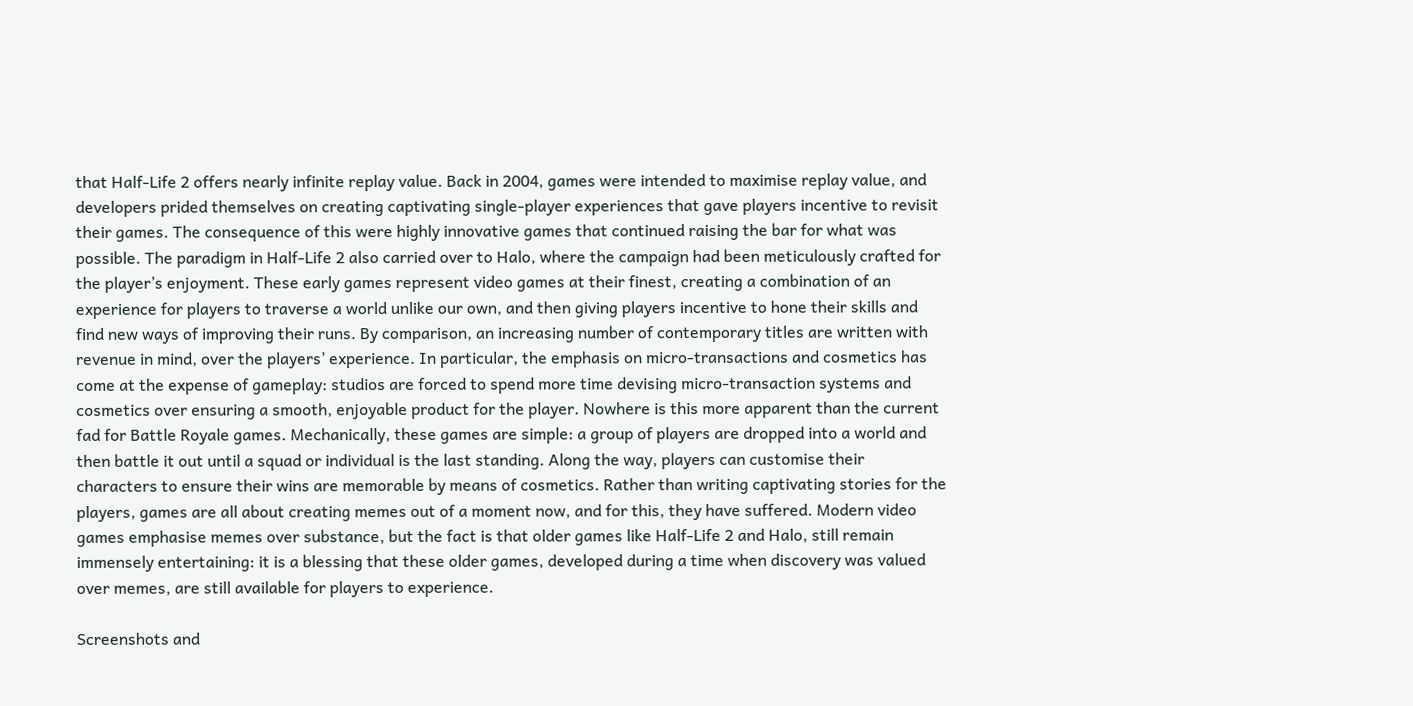that Half-Life 2 offers nearly infinite replay value. Back in 2004, games were intended to maximise replay value, and developers prided themselves on creating captivating single-player experiences that gave players incentive to revisit their games. The consequence of this were highly innovative games that continued raising the bar for what was possible. The paradigm in Half-Life 2 also carried over to Halo, where the campaign had been meticulously crafted for the player’s enjoyment. These early games represent video games at their finest, creating a combination of an experience for players to traverse a world unlike our own, and then giving players incentive to hone their skills and find new ways of improving their runs. By comparison, an increasing number of contemporary titles are written with revenue in mind, over the players’ experience. In particular, the emphasis on micro-transactions and cosmetics has come at the expense of gameplay: studios are forced to spend more time devising micro-transaction systems and cosmetics over ensuring a smooth, enjoyable product for the player. Nowhere is this more apparent than the current fad for Battle Royale games. Mechanically, these games are simple: a group of players are dropped into a world and then battle it out until a squad or individual is the last standing. Along the way, players can customise their characters to ensure their wins are memorable by means of cosmetics. Rather than writing captivating stories for the players, games are all about creating memes out of a moment now, and for this, they have suffered. Modern video games emphasise memes over substance, but the fact is that older games like Half-Life 2 and Halo, still remain immensely entertaining: it is a blessing that these older games, developed during a time when discovery was valued over memes, are still available for players to experience.

Screenshots and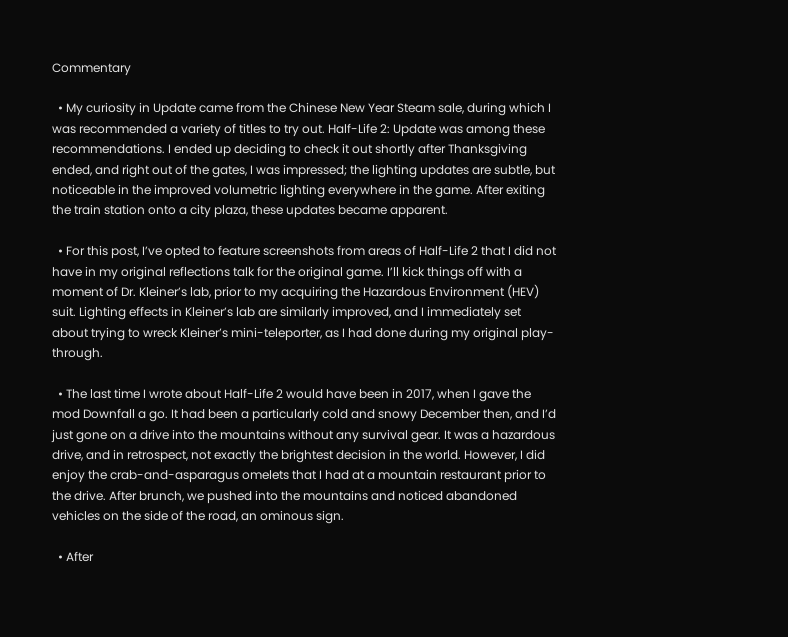Commentary

  • My curiosity in Update came from the Chinese New Year Steam sale, during which I was recommended a variety of titles to try out. Half-Life 2: Update was among these recommendations. I ended up deciding to check it out shortly after Thanksgiving ended, and right out of the gates, I was impressed; the lighting updates are subtle, but noticeable in the improved volumetric lighting everywhere in the game. After exiting the train station onto a city plaza, these updates became apparent.

  • For this post, I’ve opted to feature screenshots from areas of Half-Life 2 that I did not have in my original reflections talk for the original game. I’ll kick things off with a moment of Dr. Kleiner’s lab, prior to my acquiring the Hazardous Environment (HEV) suit. Lighting effects in Kleiner’s lab are similarly improved, and I immediately set about trying to wreck Kleiner’s mini-teleporter, as I had done during my original play-through.

  • The last time I wrote about Half-Life 2 would have been in 2017, when I gave the mod Downfall a go. It had been a particularly cold and snowy December then, and I’d just gone on a drive into the mountains without any survival gear. It was a hazardous drive, and in retrospect, not exactly the brightest decision in the world. However, I did enjoy the crab-and-asparagus omelets that I had at a mountain restaurant prior to the drive. After brunch, we pushed into the mountains and noticed abandoned vehicles on the side of the road, an ominous sign.

  • After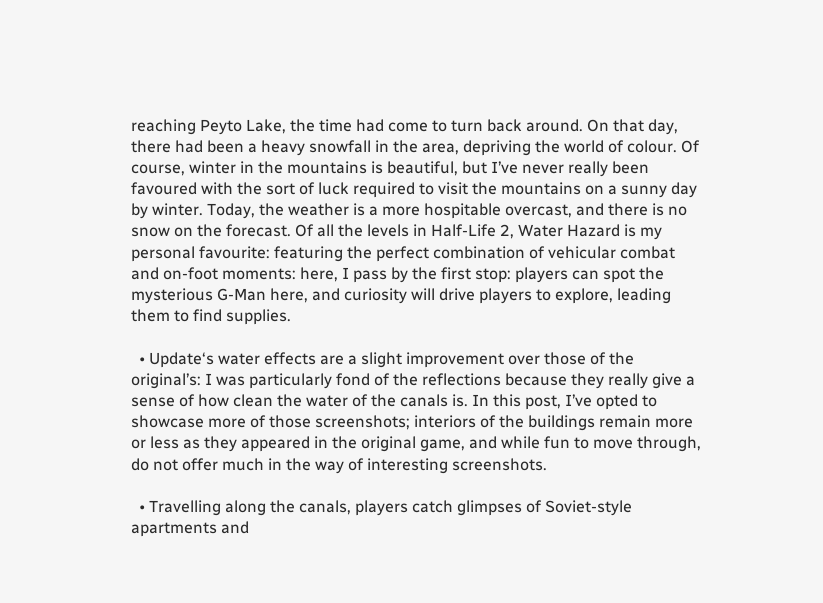reaching Peyto Lake, the time had come to turn back around. On that day, there had been a heavy snowfall in the area, depriving the world of colour. Of course, winter in the mountains is beautiful, but I’ve never really been favoured with the sort of luck required to visit the mountains on a sunny day by winter. Today, the weather is a more hospitable overcast, and there is no snow on the forecast. Of all the levels in Half-Life 2, Water Hazard is my personal favourite: featuring the perfect combination of vehicular combat and on-foot moments: here, I pass by the first stop: players can spot the mysterious G-Man here, and curiosity will drive players to explore, leading them to find supplies.

  • Update‘s water effects are a slight improvement over those of the original’s: I was particularly fond of the reflections because they really give a sense of how clean the water of the canals is. In this post, I’ve opted to showcase more of those screenshots; interiors of the buildings remain more or less as they appeared in the original game, and while fun to move through, do not offer much in the way of interesting screenshots.

  • Travelling along the canals, players catch glimpses of Soviet-style apartments and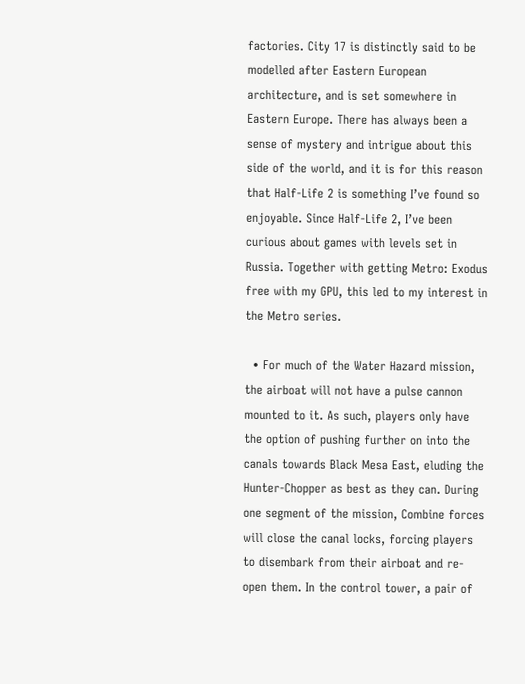factories. City 17 is distinctly said to be modelled after Eastern European architecture, and is set somewhere in Eastern Europe. There has always been a sense of mystery and intrigue about this side of the world, and it is for this reason that Half-Life 2 is something I’ve found so enjoyable. Since Half-Life 2, I’ve been curious about games with levels set in Russia. Together with getting Metro: Exodus free with my GPU, this led to my interest in the Metro series.

  • For much of the Water Hazard mission, the airboat will not have a pulse cannon mounted to it. As such, players only have the option of pushing further on into the canals towards Black Mesa East, eluding the Hunter-Chopper as best as they can. During one segment of the mission, Combine forces will close the canal locks, forcing players to disembark from their airboat and re-open them. In the control tower, a pair of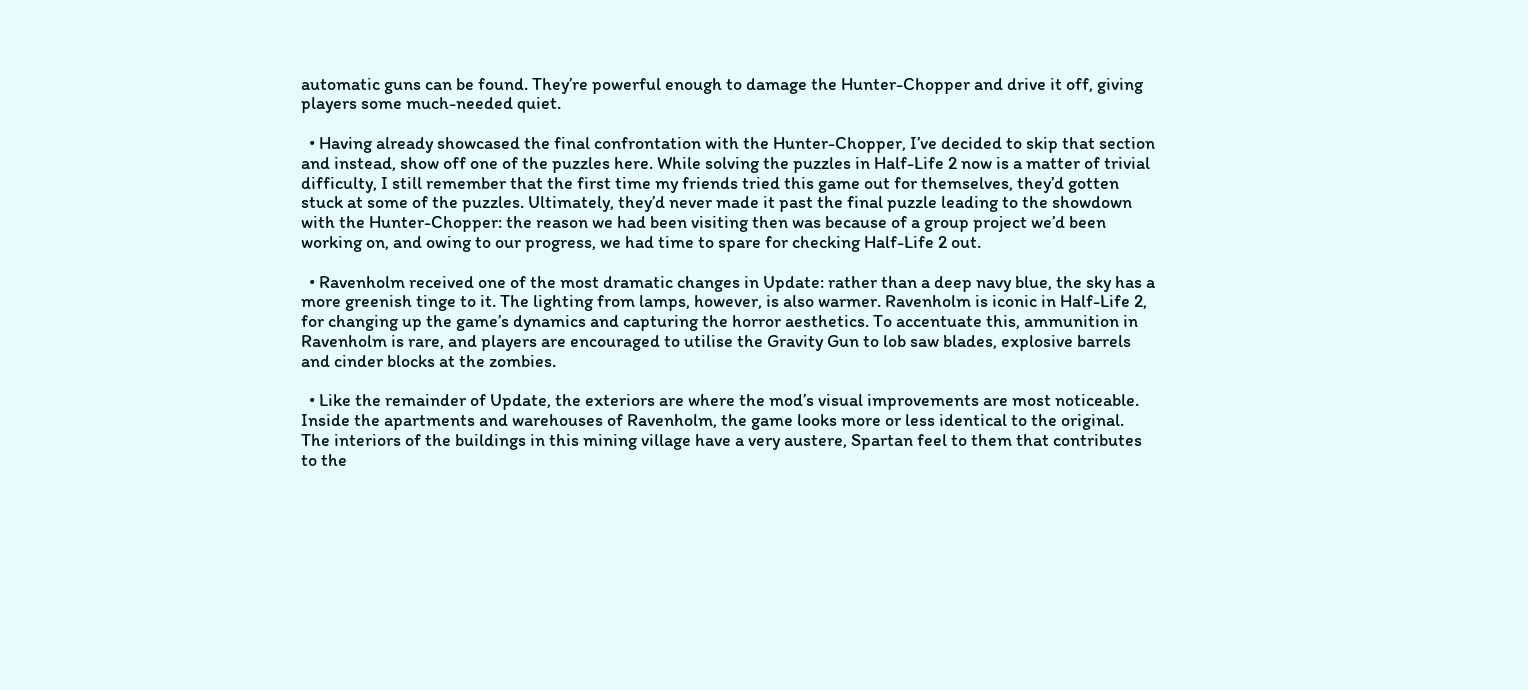automatic guns can be found. They’re powerful enough to damage the Hunter-Chopper and drive it off, giving players some much-needed quiet.

  • Having already showcased the final confrontation with the Hunter-Chopper, I’ve decided to skip that section and instead, show off one of the puzzles here. While solving the puzzles in Half-Life 2 now is a matter of trivial difficulty, I still remember that the first time my friends tried this game out for themselves, they’d gotten stuck at some of the puzzles. Ultimately, they’d never made it past the final puzzle leading to the showdown with the Hunter-Chopper: the reason we had been visiting then was because of a group project we’d been working on, and owing to our progress, we had time to spare for checking Half-Life 2 out.

  • Ravenholm received one of the most dramatic changes in Update: rather than a deep navy blue, the sky has a more greenish tinge to it. The lighting from lamps, however, is also warmer. Ravenholm is iconic in Half-Life 2, for changing up the game’s dynamics and capturing the horror aesthetics. To accentuate this, ammunition in Ravenholm is rare, and players are encouraged to utilise the Gravity Gun to lob saw blades, explosive barrels and cinder blocks at the zombies.

  • Like the remainder of Update, the exteriors are where the mod’s visual improvements are most noticeable. Inside the apartments and warehouses of Ravenholm, the game looks more or less identical to the original. The interiors of the buildings in this mining village have a very austere, Spartan feel to them that contributes to the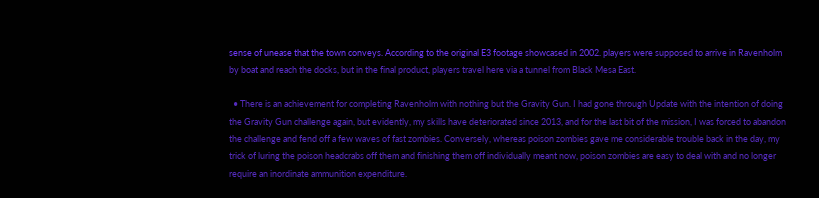sense of unease that the town conveys. According to the original E3 footage showcased in 2002. players were supposed to arrive in Ravenholm by boat and reach the docks, but in the final product, players travel here via a tunnel from Black Mesa East.

  • There is an achievement for completing Ravenholm with nothing but the Gravity Gun. I had gone through Update with the intention of doing the Gravity Gun challenge again, but evidently, my skills have deteriorated since 2013, and for the last bit of the mission, I was forced to abandon the challenge and fend off a few waves of fast zombies. Conversely, whereas poison zombies gave me considerable trouble back in the day, my trick of luring the poison headcrabs off them and finishing them off individually meant now, poison zombies are easy to deal with and no longer require an inordinate ammunition expenditure.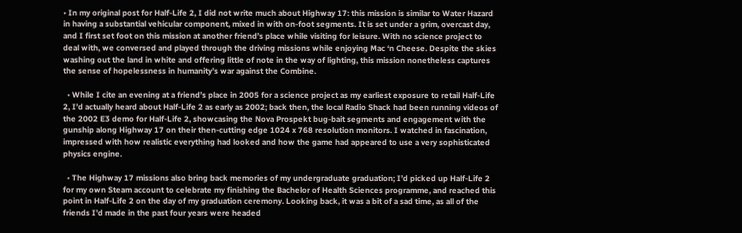• In my original post for Half-Life 2, I did not write much about Highway 17: this mission is similar to Water Hazard in having a substantial vehicular component, mixed in with on-foot segments. It is set under a grim, overcast day, and I first set foot on this mission at another friend’s place while visiting for leisure. With no science project to deal with, we conversed and played through the driving missions while enjoying Mac ‘n Cheese. Despite the skies washing out the land in white and offering little of note in the way of lighting, this mission nonetheless captures the sense of hopelessness in humanity’s war against the Combine.

  • While I cite an evening at a friend’s place in 2005 for a science project as my earliest exposure to retail Half-Life 2, I’d actually heard about Half-Life 2 as early as 2002; back then, the local Radio Shack had been running videos of the 2002 E3 demo for Half-Life 2, showcasing the Nova Prospekt bug-bait segments and engagement with the gunship along Highway 17 on their then-cutting edge 1024 x 768 resolution monitors. I watched in fascination, impressed with how realistic everything had looked and how the game had appeared to use a very sophisticated physics engine.

  • The Highway 17 missions also bring back memories of my undergraduate graduation; I’d picked up Half-Life 2 for my own Steam account to celebrate my finishing the Bachelor of Health Sciences programme, and reached this point in Half-Life 2 on the day of my graduation ceremony. Looking back, it was a bit of a sad time, as all of the friends I’d made in the past four years were headed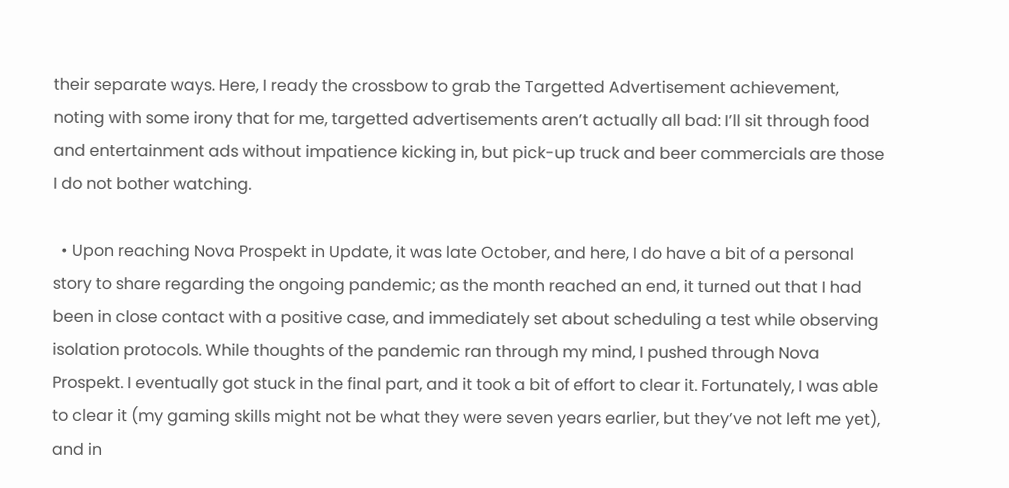their separate ways. Here, I ready the crossbow to grab the Targetted Advertisement achievement, noting with some irony that for me, targetted advertisements aren’t actually all bad: I’ll sit through food and entertainment ads without impatience kicking in, but pick-up truck and beer commercials are those I do not bother watching.

  • Upon reaching Nova Prospekt in Update, it was late October, and here, I do have a bit of a personal story to share regarding the ongoing pandemic; as the month reached an end, it turned out that I had been in close contact with a positive case, and immediately set about scheduling a test while observing isolation protocols. While thoughts of the pandemic ran through my mind, I pushed through Nova Prospekt. I eventually got stuck in the final part, and it took a bit of effort to clear it. Fortunately, I was able to clear it (my gaming skills might not be what they were seven years earlier, but they’ve not left me yet), and in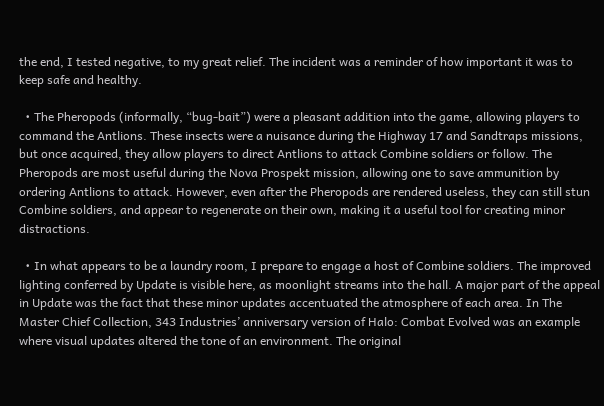the end, I tested negative, to my great relief. The incident was a reminder of how important it was to keep safe and healthy.

  • The Pheropods (informally, “bug-bait”) were a pleasant addition into the game, allowing players to command the Antlions. These insects were a nuisance during the Highway 17 and Sandtraps missions, but once acquired, they allow players to direct Antlions to attack Combine soldiers or follow. The Pheropods are most useful during the Nova Prospekt mission, allowing one to save ammunition by ordering Antlions to attack. However, even after the Pheropods are rendered useless, they can still stun Combine soldiers, and appear to regenerate on their own, making it a useful tool for creating minor distractions.

  • In what appears to be a laundry room, I prepare to engage a host of Combine soldiers. The improved lighting conferred by Update is visible here, as moonlight streams into the hall. A major part of the appeal in Update was the fact that these minor updates accentuated the atmosphere of each area. In The Master Chief Collection, 343 Industries’ anniversary version of Halo: Combat Evolved was an example where visual updates altered the tone of an environment. The original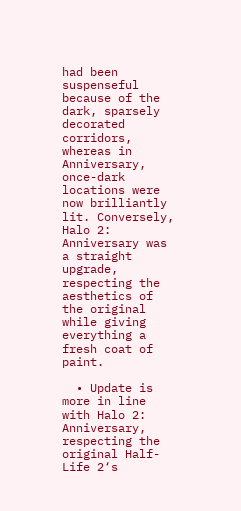had been suspenseful because of the dark, sparsely decorated corridors, whereas in Anniversary, once-dark locations were now brilliantly lit. Conversely, Halo 2: Anniversary was a straight upgrade, respecting the aesthetics of the original while giving everything a fresh coat of paint.

  • Update is more in line with Halo 2: Anniversary, respecting the original Half-Life 2‘s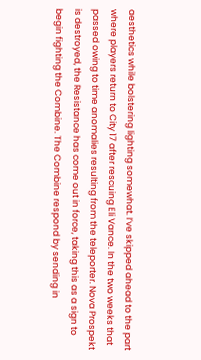aesthetics while bolstering lighting somewhat. I’ve skipped ahead to the part where players return to City 17 after rescuing Eli Vance. In the two weeks that passed owing to time anomalies resulting from the teleporter. Nova Prospekt is destroyed, the Resistance has come out in force, taking this as a sign to begin fighting the Combine. The Combine respond by sending in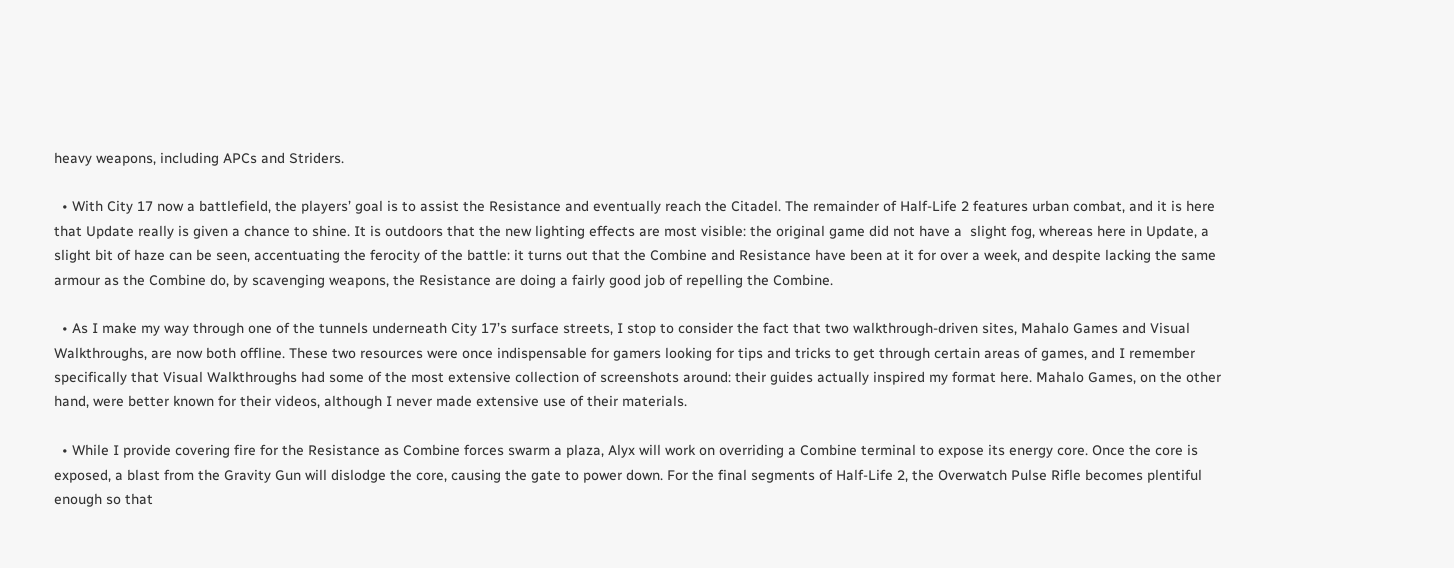heavy weapons, including APCs and Striders.

  • With City 17 now a battlefield, the players’ goal is to assist the Resistance and eventually reach the Citadel. The remainder of Half-Life 2 features urban combat, and it is here that Update really is given a chance to shine. It is outdoors that the new lighting effects are most visible: the original game did not have a  slight fog, whereas here in Update, a slight bit of haze can be seen, accentuating the ferocity of the battle: it turns out that the Combine and Resistance have been at it for over a week, and despite lacking the same armour as the Combine do, by scavenging weapons, the Resistance are doing a fairly good job of repelling the Combine.

  • As I make my way through one of the tunnels underneath City 17’s surface streets, I stop to consider the fact that two walkthrough-driven sites, Mahalo Games and Visual Walkthroughs, are now both offline. These two resources were once indispensable for gamers looking for tips and tricks to get through certain areas of games, and I remember specifically that Visual Walkthroughs had some of the most extensive collection of screenshots around: their guides actually inspired my format here. Mahalo Games, on the other hand, were better known for their videos, although I never made extensive use of their materials.

  • While I provide covering fire for the Resistance as Combine forces swarm a plaza, Alyx will work on overriding a Combine terminal to expose its energy core. Once the core is exposed, a blast from the Gravity Gun will dislodge the core, causing the gate to power down. For the final segments of Half-Life 2, the Overwatch Pulse Rifle becomes plentiful enough so that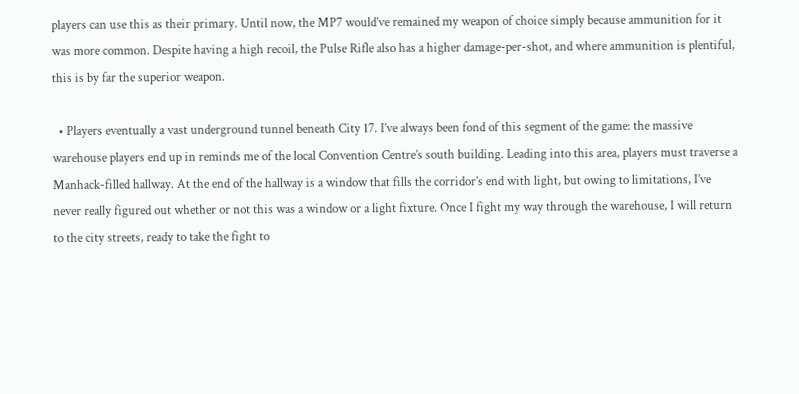players can use this as their primary. Until now, the MP7 would’ve remained my weapon of choice simply because ammunition for it was more common. Despite having a high recoil, the Pulse Rifle also has a higher damage-per-shot, and where ammunition is plentiful, this is by far the superior weapon.

  • Players eventually a vast underground tunnel beneath City 17. I’ve always been fond of this segment of the game: the massive warehouse players end up in reminds me of the local Convention Centre’s south building. Leading into this area, players must traverse a Manhack-filled hallway. At the end of the hallway is a window that fills the corridor’s end with light, but owing to limitations, I’ve never really figured out whether or not this was a window or a light fixture. Once I fight my way through the warehouse, I will return to the city streets, ready to take the fight to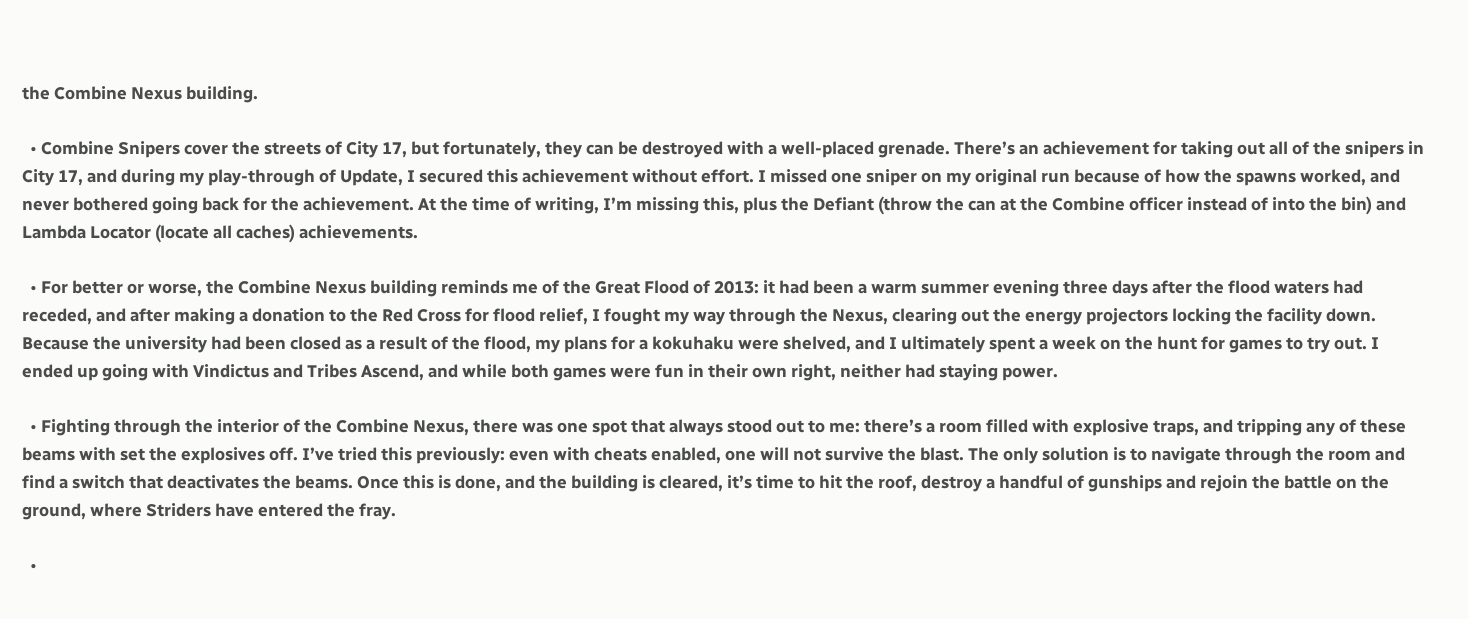the Combine Nexus building.

  • Combine Snipers cover the streets of City 17, but fortunately, they can be destroyed with a well-placed grenade. There’s an achievement for taking out all of the snipers in City 17, and during my play-through of Update, I secured this achievement without effort. I missed one sniper on my original run because of how the spawns worked, and never bothered going back for the achievement. At the time of writing, I’m missing this, plus the Defiant (throw the can at the Combine officer instead of into the bin) and Lambda Locator (locate all caches) achievements.

  • For better or worse, the Combine Nexus building reminds me of the Great Flood of 2013: it had been a warm summer evening three days after the flood waters had receded, and after making a donation to the Red Cross for flood relief, I fought my way through the Nexus, clearing out the energy projectors locking the facility down. Because the university had been closed as a result of the flood, my plans for a kokuhaku were shelved, and I ultimately spent a week on the hunt for games to try out. I ended up going with Vindictus and Tribes Ascend, and while both games were fun in their own right, neither had staying power.

  • Fighting through the interior of the Combine Nexus, there was one spot that always stood out to me: there’s a room filled with explosive traps, and tripping any of these beams with set the explosives off. I’ve tried this previously: even with cheats enabled, one will not survive the blast. The only solution is to navigate through the room and find a switch that deactivates the beams. Once this is done, and the building is cleared, it’s time to hit the roof, destroy a handful of gunships and rejoin the battle on the ground, where Striders have entered the fray.

  •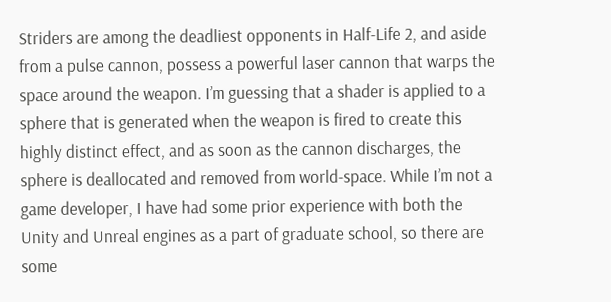Striders are among the deadliest opponents in Half-Life 2, and aside from a pulse cannon, possess a powerful laser cannon that warps the space around the weapon. I’m guessing that a shader is applied to a sphere that is generated when the weapon is fired to create this highly distinct effect, and as soon as the cannon discharges, the sphere is deallocated and removed from world-space. While I’m not a game developer, I have had some prior experience with both the Unity and Unreal engines as a part of graduate school, so there are some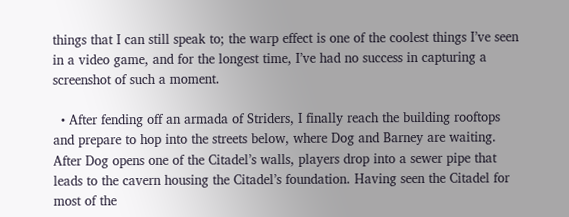things that I can still speak to; the warp effect is one of the coolest things I’ve seen in a video game, and for the longest time, I’ve had no success in capturing a screenshot of such a moment.

  • After fending off an armada of Striders, I finally reach the building rooftops and prepare to hop into the streets below, where Dog and Barney are waiting. After Dog opens one of the Citadel’s walls, players drop into a sewer pipe that leads to the cavern housing the Citadel’s foundation. Having seen the Citadel for most of the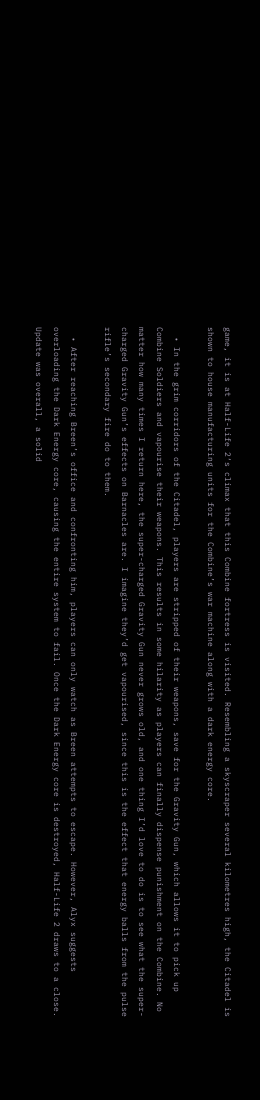game, it is at Half-Life 2‘s climax that this Combine fortress is visited. Resembling a skyscraper several kilometres high, the Citadel is shown to house manufacturing units for the Combine’s war machine along with a dark energy core.

  • In the grim corridors of the Citadel, players are stripped of their weapons, save for the Gravity Gun, which allows it to pick up Combine Soldiers and vapourise their weapons. This results in some hilarity as players can finally dispense punishment on the Combine. No matter how many times I return here, the super-charged Gravity Gun never grows old, and one thing I’d love to do is to see what the super-charged Gravity Gun’s effects on Barnacles are. I imagine they’d get vapourised, since this is the effect that energy balls from the pulse rifle’s secondary fire do to them.

  • After reaching Breen’s office and confronting him, players can only watch as Breen attempts to escape. However, Alyx suggests overloading the Dark Energy core, causing the entire system to fail. Once the Dark Energy core is destroyed, Half-Life 2 draws to a close. Update was overall, a solid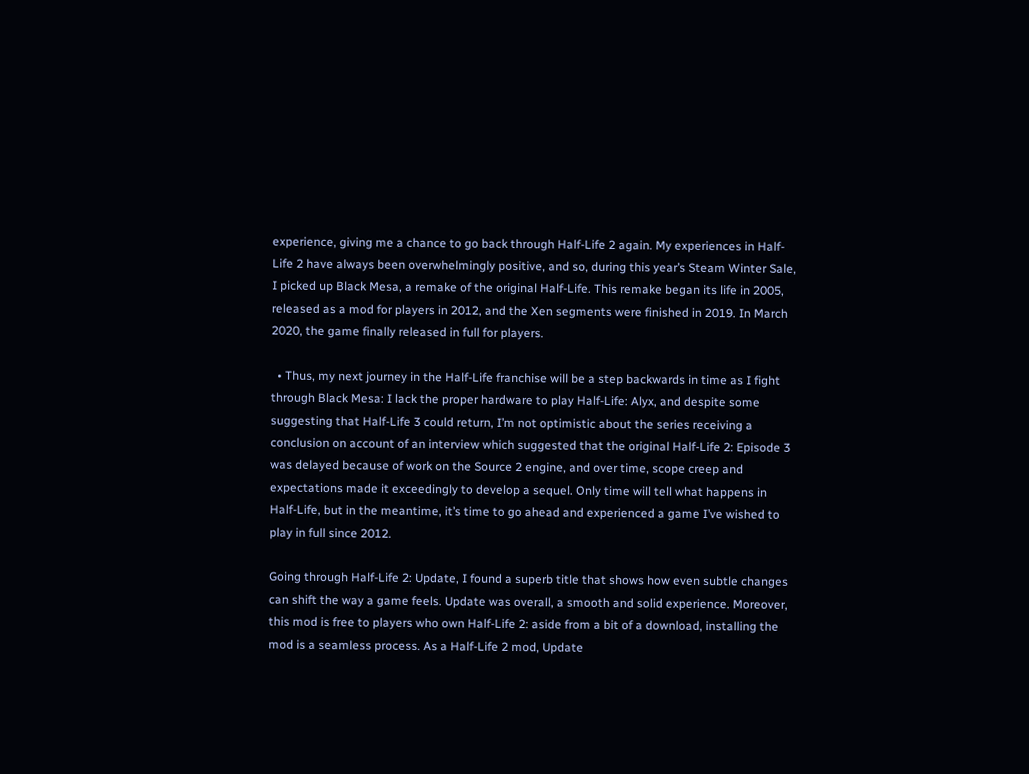experience, giving me a chance to go back through Half-Life 2 again. My experiences in Half-Life 2 have always been overwhelmingly positive, and so, during this year’s Steam Winter Sale, I picked up Black Mesa, a remake of the original Half-Life. This remake began its life in 2005, released as a mod for players in 2012, and the Xen segments were finished in 2019. In March 2020, the game finally released in full for players.

  • Thus, my next journey in the Half-Life franchise will be a step backwards in time as I fight through Black Mesa: I lack the proper hardware to play Half-Life: Alyx, and despite some suggesting that Half-Life 3 could return, I’m not optimistic about the series receiving a conclusion on account of an interview which suggested that the original Half-Life 2: Episode 3 was delayed because of work on the Source 2 engine, and over time, scope creep and expectations made it exceedingly to develop a sequel. Only time will tell what happens in Half-Life, but in the meantime, it’s time to go ahead and experienced a game I’ve wished to play in full since 2012.

Going through Half-Life 2: Update, I found a superb title that shows how even subtle changes can shift the way a game feels. Update was overall, a smooth and solid experience. Moreover, this mod is free to players who own Half-Life 2: aside from a bit of a download, installing the mod is a seamless process. As a Half-Life 2 mod, Update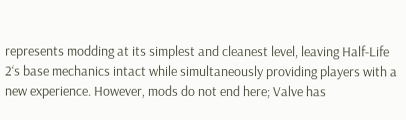represents modding at its simplest and cleanest level, leaving Half-Life 2‘s base mechanics intact while simultaneously providing players with a new experience. However, mods do not end here; Valve has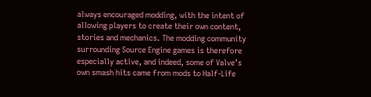always encouraged modding, with the intent of allowing players to create their own content, stories and mechanics. The modding community surrounding Source Engine games is therefore especially active, and indeed, some of Valve’s own smash hits came from mods to Half-Life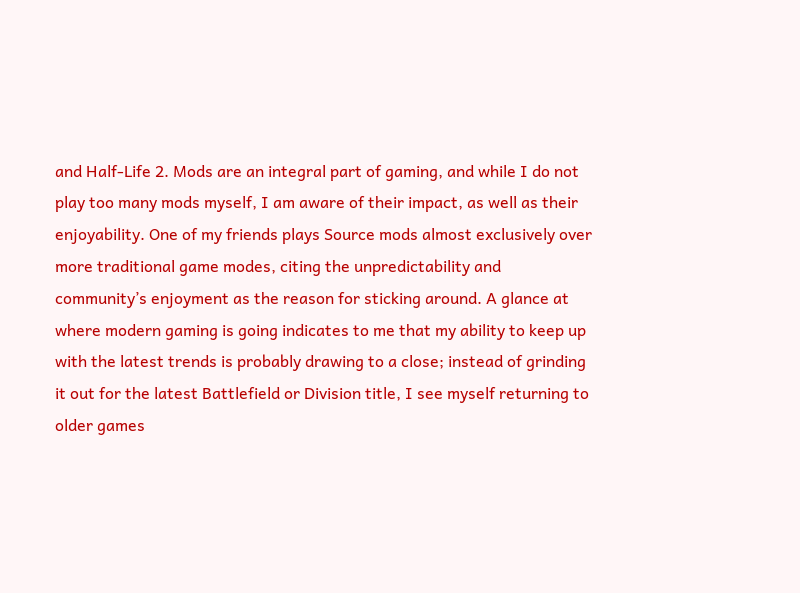and Half-Life 2. Mods are an integral part of gaming, and while I do not play too many mods myself, I am aware of their impact, as well as their enjoyability. One of my friends plays Source mods almost exclusively over more traditional game modes, citing the unpredictability and community’s enjoyment as the reason for sticking around. A glance at where modern gaming is going indicates to me that my ability to keep up with the latest trends is probably drawing to a close; instead of grinding it out for the latest Battlefield or Division title, I see myself returning to older games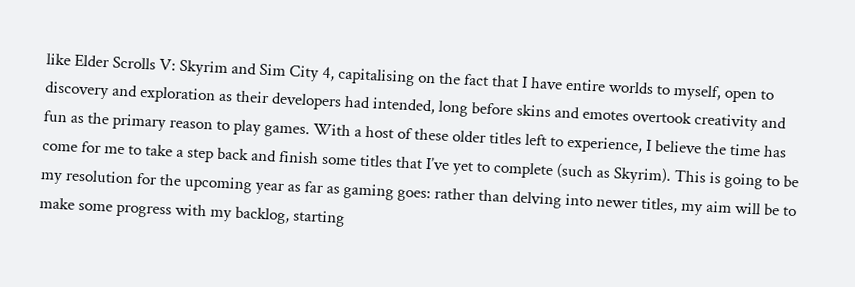like Elder Scrolls V: Skyrim and Sim City 4, capitalising on the fact that I have entire worlds to myself, open to discovery and exploration as their developers had intended, long before skins and emotes overtook creativity and fun as the primary reason to play games. With a host of these older titles left to experience, I believe the time has come for me to take a step back and finish some titles that I’ve yet to complete (such as Skyrim). This is going to be my resolution for the upcoming year as far as gaming goes: rather than delving into newer titles, my aim will be to make some progress with my backlog, starting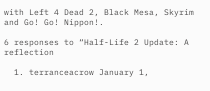with Left 4 Dead 2, Black Mesa, Skyrim and Go! Go! Nippon!.

6 responses to “Half-Life 2 Update: A reflection

  1. terranceacrow January 1,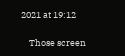2021 at 19:12

    Those screen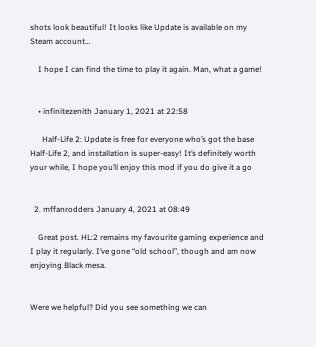shots look beautiful! It looks like Update is available on my Steam account…

    I hope I can find the time to play it again. Man, what a game!


    • infinitezenith January 1, 2021 at 22:58

      Half-Life 2: Update is free for everyone who’s got the base Half-Life 2, and installation is super-easy! It’s definitely worth your while, I hope you’ll enjoy this mod if you do give it a go


  2. mffanrodders January 4, 2021 at 08:49

    Great post. HL:2 remains my favourite gaming experience and I play it regularly. I’ve gone “old school”, though and am now enjoying Black mesa.


Were we helpful? Did you see something we can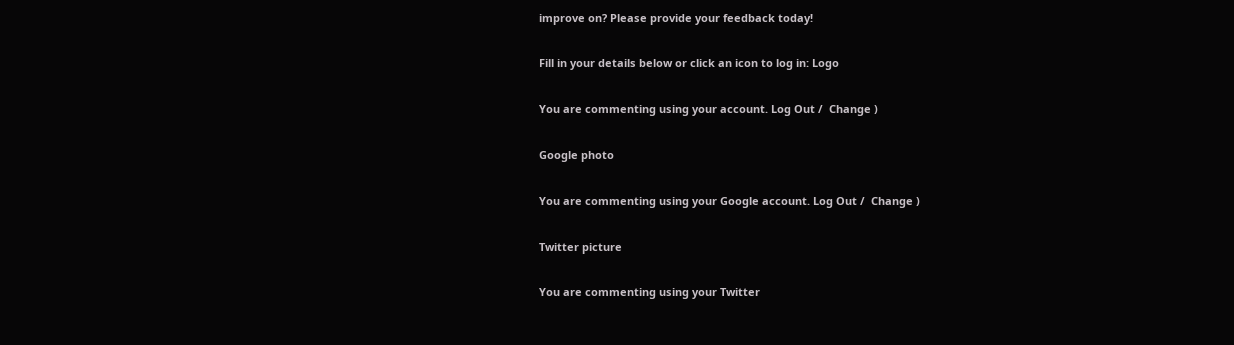improve on? Please provide your feedback today!

Fill in your details below or click an icon to log in: Logo

You are commenting using your account. Log Out /  Change )

Google photo

You are commenting using your Google account. Log Out /  Change )

Twitter picture

You are commenting using your Twitter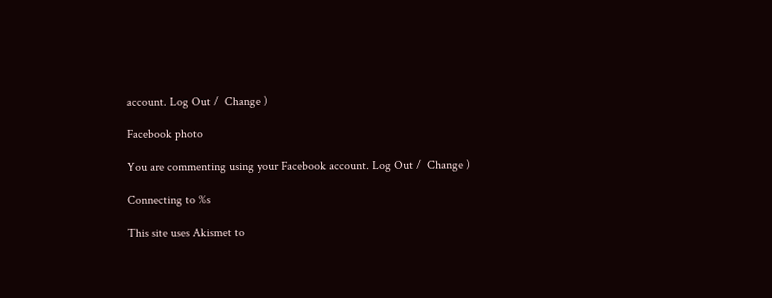account. Log Out /  Change )

Facebook photo

You are commenting using your Facebook account. Log Out /  Change )

Connecting to %s

This site uses Akismet to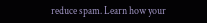reduce spam. Learn how your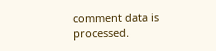comment data is processed.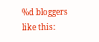%d bloggers like this: